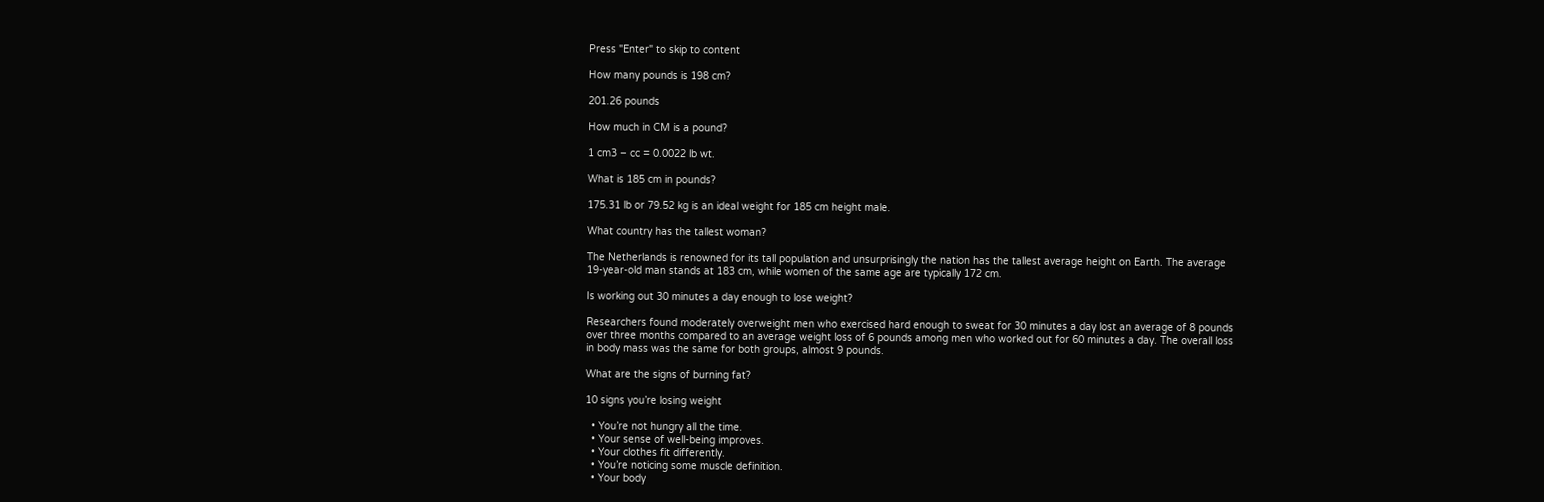Press "Enter" to skip to content

How many pounds is 198 cm?

201.26 pounds

How much in CM is a pound?

1 cm3 – cc = 0.0022 lb wt.

What is 185 cm in pounds?

175.31 lb or 79.52 kg is an ideal weight for 185 cm height male.

What country has the tallest woman?

The Netherlands is renowned for its tall population and unsurprisingly the nation has the tallest average height on Earth. The average 19-year-old man stands at 183 cm, while women of the same age are typically 172 cm.

Is working out 30 minutes a day enough to lose weight?

Researchers found moderately overweight men who exercised hard enough to sweat for 30 minutes a day lost an average of 8 pounds over three months compared to an average weight loss of 6 pounds among men who worked out for 60 minutes a day. The overall loss in body mass was the same for both groups, almost 9 pounds.

What are the signs of burning fat?

10 signs you’re losing weight

  • You’re not hungry all the time.
  • Your sense of well-being improves.
  • Your clothes fit differently.
  • You’re noticing some muscle definition.
  • Your body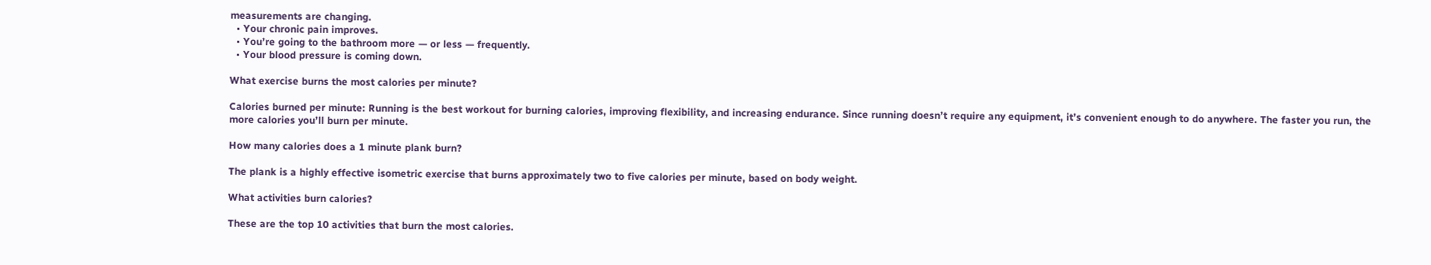measurements are changing.
  • Your chronic pain improves.
  • You’re going to the bathroom more — or less — frequently.
  • Your blood pressure is coming down.

What exercise burns the most calories per minute?

Calories burned per minute: Running is the best workout for burning calories, improving flexibility, and increasing endurance. Since running doesn’t require any equipment, it’s convenient enough to do anywhere. The faster you run, the more calories you’ll burn per minute.

How many calories does a 1 minute plank burn?

The plank is a highly effective isometric exercise that burns approximately two to five calories per minute, based on body weight.

What activities burn calories?

These are the top 10 activities that burn the most calories.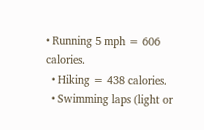• Running 5 mph = 606 calories.
  • Hiking = 438 calories.
  • Swimming laps (light or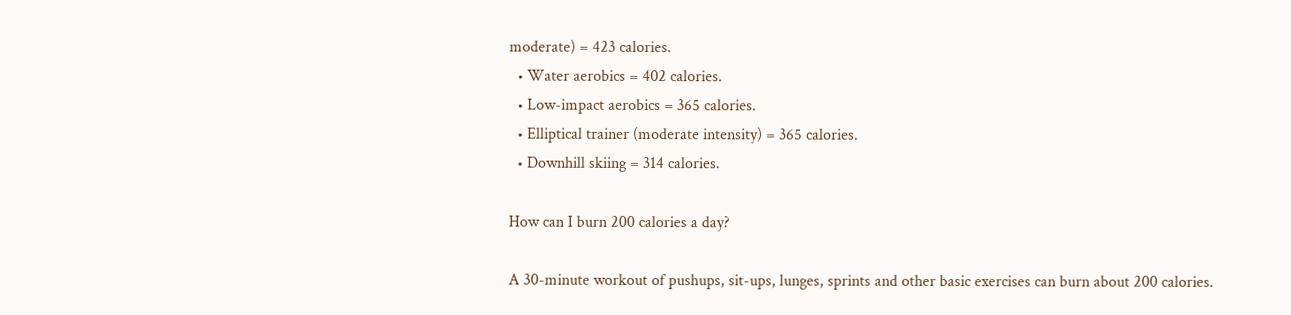moderate) = 423 calories.
  • Water aerobics = 402 calories.
  • Low-impact aerobics = 365 calories.
  • Elliptical trainer (moderate intensity) = 365 calories.
  • Downhill skiing = 314 calories.

How can I burn 200 calories a day?

A 30-minute workout of pushups, sit-ups, lunges, sprints and other basic exercises can burn about 200 calories.